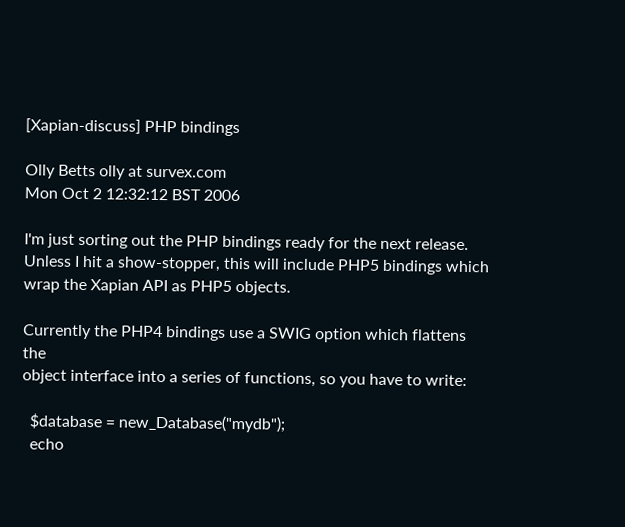[Xapian-discuss] PHP bindings

Olly Betts olly at survex.com
Mon Oct 2 12:32:12 BST 2006

I'm just sorting out the PHP bindings ready for the next release.
Unless I hit a show-stopper, this will include PHP5 bindings which
wrap the Xapian API as PHP5 objects.

Currently the PHP4 bindings use a SWIG option which flattens the
object interface into a series of functions, so you have to write:

  $database = new_Database("mydb");
  echo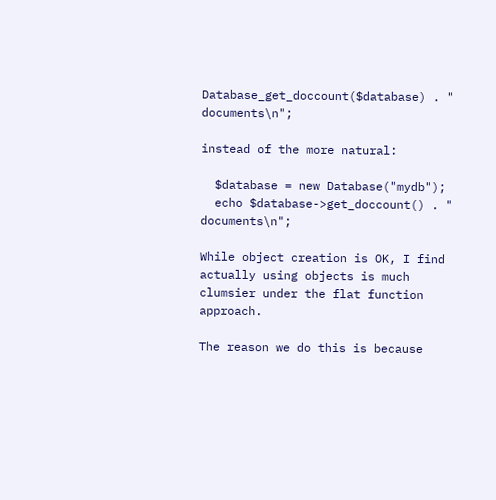Database_get_doccount($database) . " documents\n";

instead of the more natural:

  $database = new Database("mydb");
  echo $database->get_doccount() . " documents\n";

While object creation is OK, I find actually using objects is much
clumsier under the flat function approach.

The reason we do this is because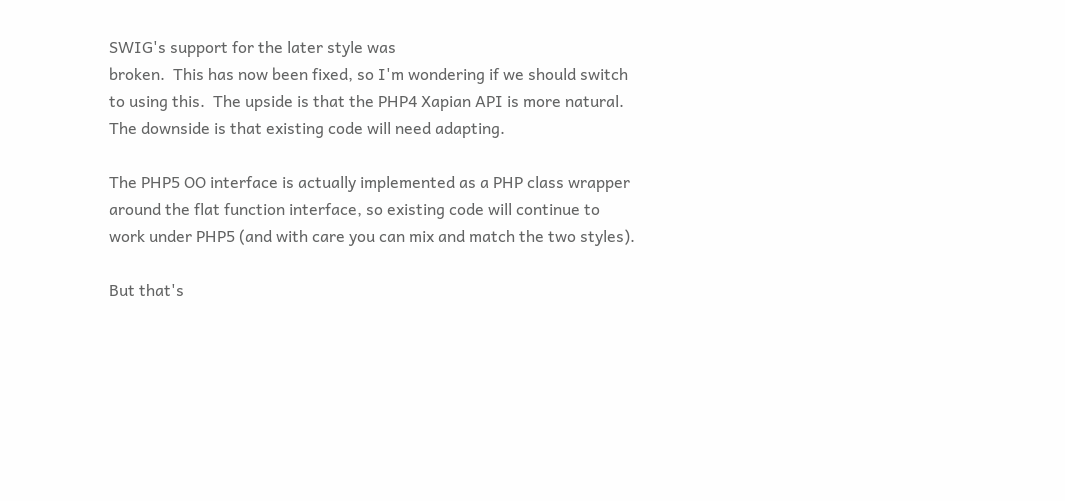SWIG's support for the later style was
broken.  This has now been fixed, so I'm wondering if we should switch
to using this.  The upside is that the PHP4 Xapian API is more natural.
The downside is that existing code will need adapting.

The PHP5 OO interface is actually implemented as a PHP class wrapper
around the flat function interface, so existing code will continue to
work under PHP5 (and with care you can mix and match the two styles).

But that's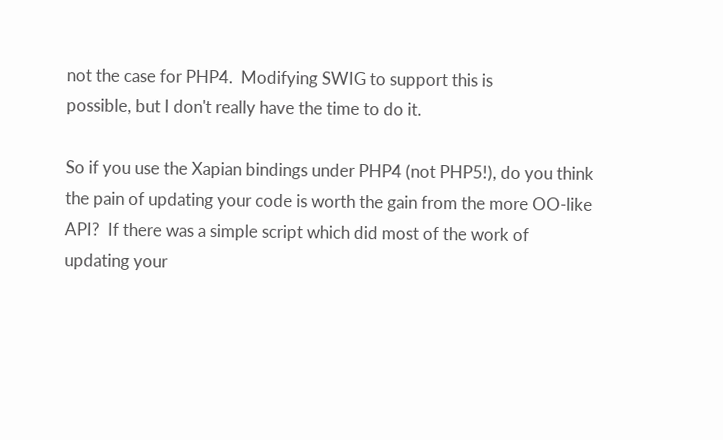not the case for PHP4.  Modifying SWIG to support this is
possible, but I don't really have the time to do it.

So if you use the Xapian bindings under PHP4 (not PHP5!), do you think
the pain of updating your code is worth the gain from the more OO-like
API?  If there was a simple script which did most of the work of
updating your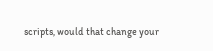scripts, would that change your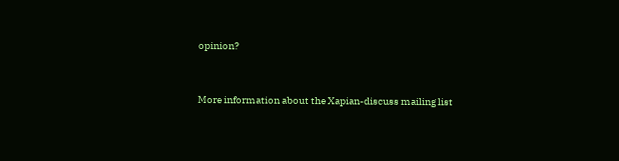opinion?


More information about the Xapian-discuss mailing list